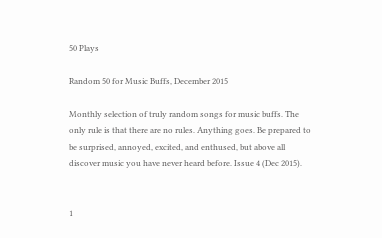50 Plays

Random 50 for Music Buffs, December 2015

Monthly selection of truly random songs for music buffs. The only rule is that there are no rules. Anything goes. Be prepared to be surprised, annoyed, excited, and enthused, but above all discover music you have never heard before. Issue 4 (Dec 2015).


1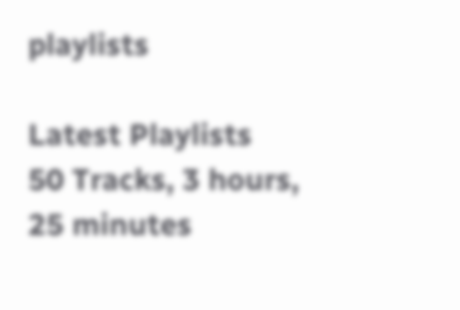playlists

Latest Playlists
50 Tracks, 3 hours, 25 minutes